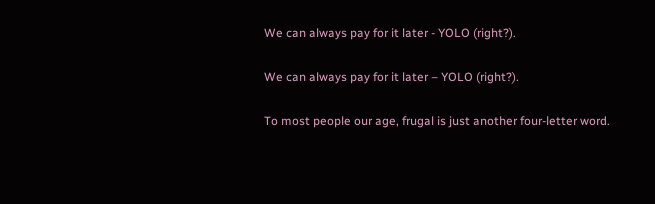We can always pay for it later - YOLO (right?).

We can always pay for it later – YOLO (right?).

To most people our age, frugal is just another four-letter word.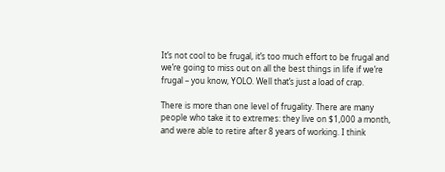It’s not cool to be frugal, it’s too much effort to be frugal and we’re going to miss out on all the best things in life if we’re frugal – you know, YOLO. Well that’s just a load of crap.

There is more than one level of frugality. There are many people who take it to extremes: they live on $1,000 a month, and were able to retire after 8 years of working. I think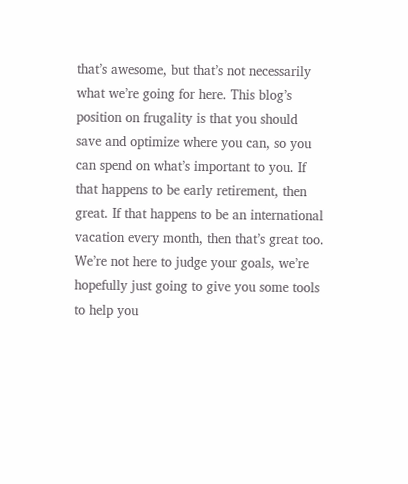that’s awesome, but that’s not necessarily what we’re going for here. This blog’s position on frugality is that you should save and optimize where you can, so you can spend on what’s important to you. If that happens to be early retirement, then great. If that happens to be an international vacation every month, then that’s great too. We’re not here to judge your goals, we’re hopefully just going to give you some tools to help you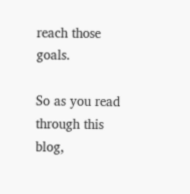reach those goals.

So as you read through this blog,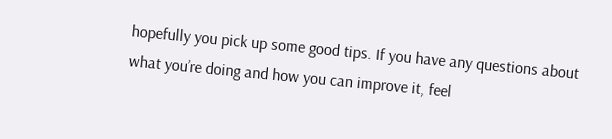hopefully you pick up some good tips. If you have any questions about what you’re doing and how you can improve it, feel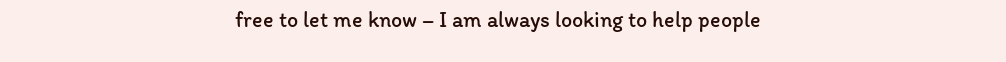free to let me know – I am always looking to help people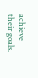achieve their goals.